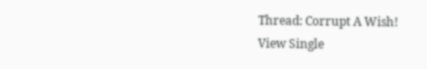Thread: Corrupt A Wish!
View Single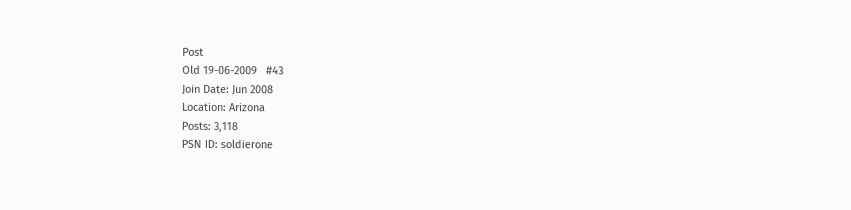Post
Old 19-06-2009   #43
Join Date: Jun 2008
Location: Arizona
Posts: 3,118
PSN ID: soldierone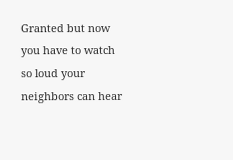Granted but now you have to watch so loud your neighbors can hear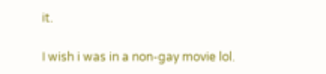it.

I wish i was in a non-gay movie lol.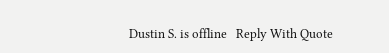Dustin S. is offline   Reply With Quote